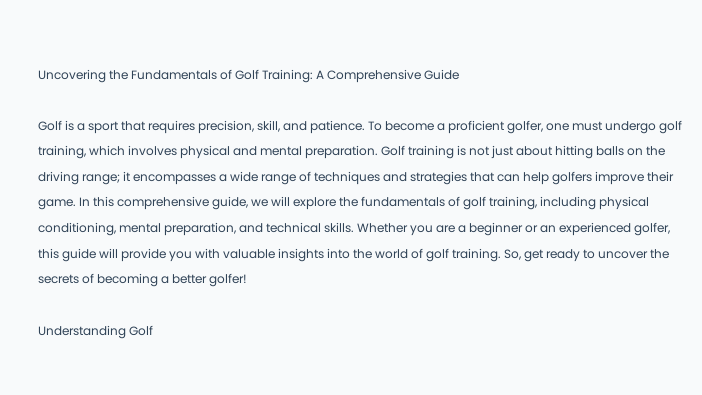Uncovering the Fundamentals of Golf Training: A Comprehensive Guide

Golf is a sport that requires precision, skill, and patience. To become a proficient golfer, one must undergo golf training, which involves physical and mental preparation. Golf training is not just about hitting balls on the driving range; it encompasses a wide range of techniques and strategies that can help golfers improve their game. In this comprehensive guide, we will explore the fundamentals of golf training, including physical conditioning, mental preparation, and technical skills. Whether you are a beginner or an experienced golfer, this guide will provide you with valuable insights into the world of golf training. So, get ready to uncover the secrets of becoming a better golfer!

Understanding Golf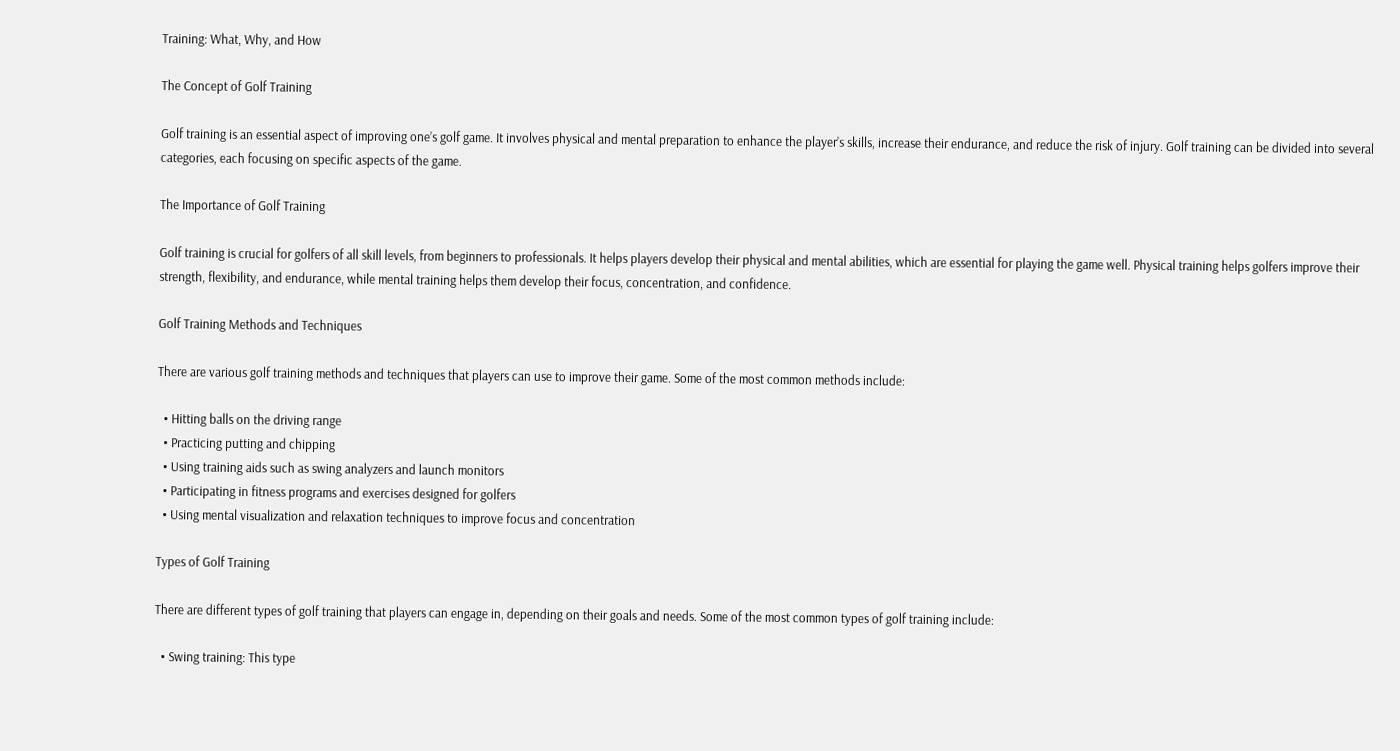Training: What, Why, and How

The Concept of Golf Training

Golf training is an essential aspect of improving one’s golf game. It involves physical and mental preparation to enhance the player’s skills, increase their endurance, and reduce the risk of injury. Golf training can be divided into several categories, each focusing on specific aspects of the game.

The Importance of Golf Training

Golf training is crucial for golfers of all skill levels, from beginners to professionals. It helps players develop their physical and mental abilities, which are essential for playing the game well. Physical training helps golfers improve their strength, flexibility, and endurance, while mental training helps them develop their focus, concentration, and confidence.

Golf Training Methods and Techniques

There are various golf training methods and techniques that players can use to improve their game. Some of the most common methods include:

  • Hitting balls on the driving range
  • Practicing putting and chipping
  • Using training aids such as swing analyzers and launch monitors
  • Participating in fitness programs and exercises designed for golfers
  • Using mental visualization and relaxation techniques to improve focus and concentration

Types of Golf Training

There are different types of golf training that players can engage in, depending on their goals and needs. Some of the most common types of golf training include:

  • Swing training: This type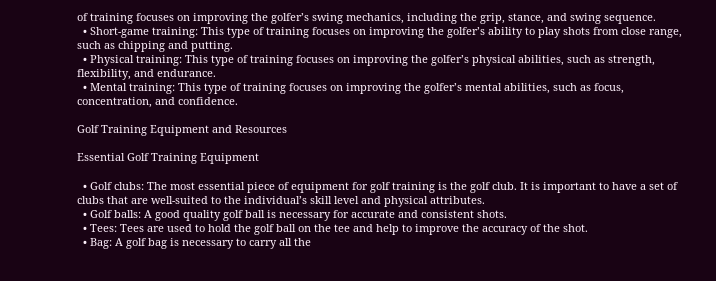of training focuses on improving the golfer’s swing mechanics, including the grip, stance, and swing sequence.
  • Short-game training: This type of training focuses on improving the golfer’s ability to play shots from close range, such as chipping and putting.
  • Physical training: This type of training focuses on improving the golfer’s physical abilities, such as strength, flexibility, and endurance.
  • Mental training: This type of training focuses on improving the golfer’s mental abilities, such as focus, concentration, and confidence.

Golf Training Equipment and Resources

Essential Golf Training Equipment

  • Golf clubs: The most essential piece of equipment for golf training is the golf club. It is important to have a set of clubs that are well-suited to the individual’s skill level and physical attributes.
  • Golf balls: A good quality golf ball is necessary for accurate and consistent shots.
  • Tees: Tees are used to hold the golf ball on the tee and help to improve the accuracy of the shot.
  • Bag: A golf bag is necessary to carry all the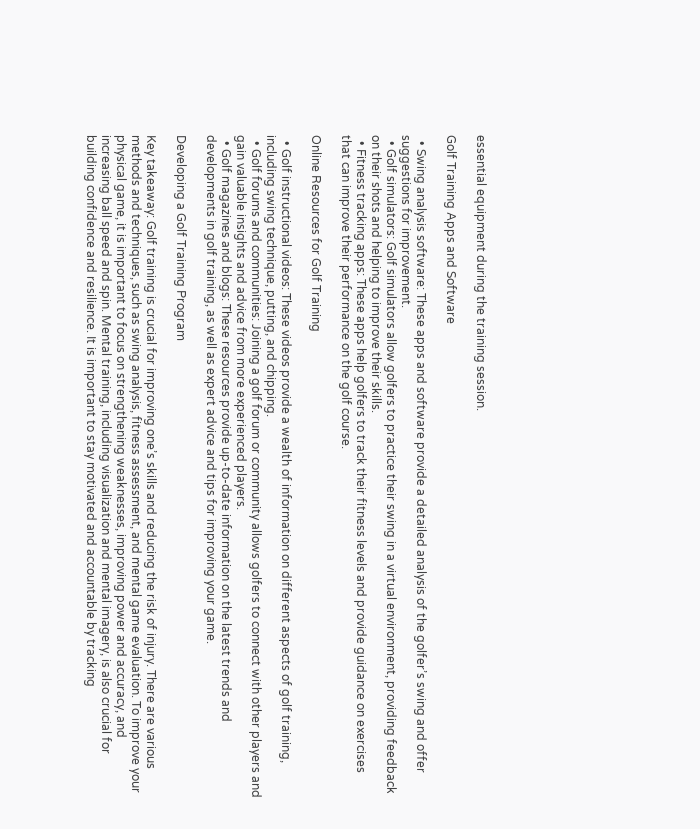essential equipment during the training session.

Golf Training Apps and Software

  • Swing analysis software: These apps and software provide a detailed analysis of the golfer’s swing and offer suggestions for improvement.
  • Golf simulators: Golf simulators allow golfers to practice their swing in a virtual environment, providing feedback on their shots and helping to improve their skills.
  • Fitness tracking apps: These apps help golfers to track their fitness levels and provide guidance on exercises that can improve their performance on the golf course.

Online Resources for Golf Training

  • Golf instructional videos: These videos provide a wealth of information on different aspects of golf training, including swing technique, putting, and chipping.
  • Golf forums and communities: Joining a golf forum or community allows golfers to connect with other players and gain valuable insights and advice from more experienced players.
  • Golf magazines and blogs: These resources provide up-to-date information on the latest trends and developments in golf training, as well as expert advice and tips for improving your game.

Developing a Golf Training Program

Key takeaway: Golf training is crucial for improving one’s skills and reducing the risk of injury. There are various methods and techniques, such as swing analysis, fitness assessment, and mental game evaluation. To improve your physical game, it is important to focus on strengthening weaknesses, improving power and accuracy, and increasing ball speed and spin. Mental training, including visualization and mental imagery, is also crucial for building confidence and resilience. It is important to stay motivated and accountable by tracking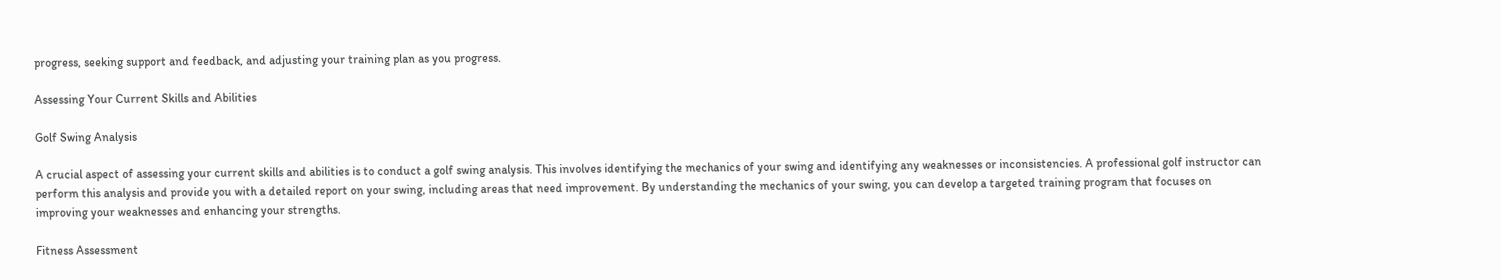progress, seeking support and feedback, and adjusting your training plan as you progress.

Assessing Your Current Skills and Abilities

Golf Swing Analysis

A crucial aspect of assessing your current skills and abilities is to conduct a golf swing analysis. This involves identifying the mechanics of your swing and identifying any weaknesses or inconsistencies. A professional golf instructor can perform this analysis and provide you with a detailed report on your swing, including areas that need improvement. By understanding the mechanics of your swing, you can develop a targeted training program that focuses on improving your weaknesses and enhancing your strengths.

Fitness Assessment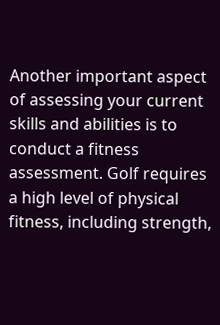Another important aspect of assessing your current skills and abilities is to conduct a fitness assessment. Golf requires a high level of physical fitness, including strength,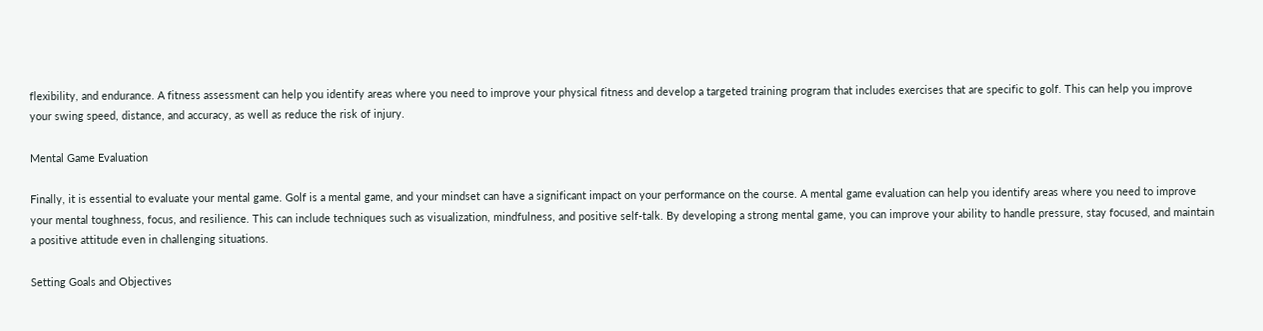flexibility, and endurance. A fitness assessment can help you identify areas where you need to improve your physical fitness and develop a targeted training program that includes exercises that are specific to golf. This can help you improve your swing speed, distance, and accuracy, as well as reduce the risk of injury.

Mental Game Evaluation

Finally, it is essential to evaluate your mental game. Golf is a mental game, and your mindset can have a significant impact on your performance on the course. A mental game evaluation can help you identify areas where you need to improve your mental toughness, focus, and resilience. This can include techniques such as visualization, mindfulness, and positive self-talk. By developing a strong mental game, you can improve your ability to handle pressure, stay focused, and maintain a positive attitude even in challenging situations.

Setting Goals and Objectives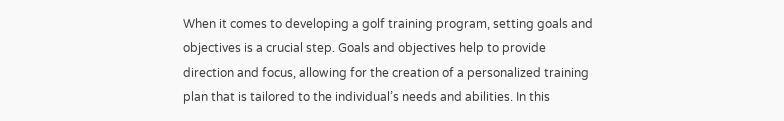When it comes to developing a golf training program, setting goals and objectives is a crucial step. Goals and objectives help to provide direction and focus, allowing for the creation of a personalized training plan that is tailored to the individual’s needs and abilities. In this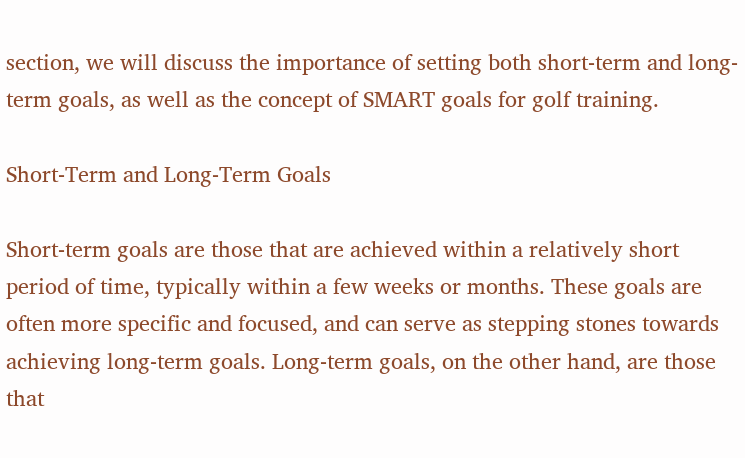section, we will discuss the importance of setting both short-term and long-term goals, as well as the concept of SMART goals for golf training.

Short-Term and Long-Term Goals

Short-term goals are those that are achieved within a relatively short period of time, typically within a few weeks or months. These goals are often more specific and focused, and can serve as stepping stones towards achieving long-term goals. Long-term goals, on the other hand, are those that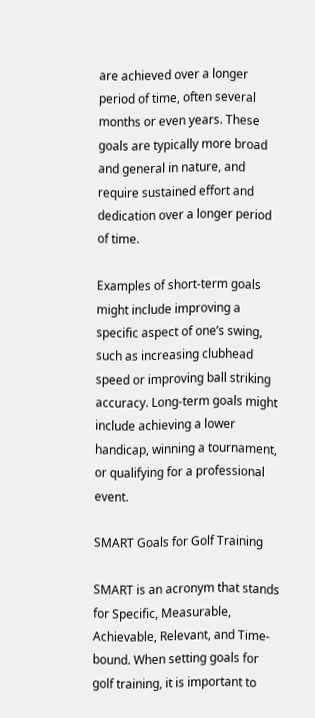are achieved over a longer period of time, often several months or even years. These goals are typically more broad and general in nature, and require sustained effort and dedication over a longer period of time.

Examples of short-term goals might include improving a specific aspect of one’s swing, such as increasing clubhead speed or improving ball striking accuracy. Long-term goals might include achieving a lower handicap, winning a tournament, or qualifying for a professional event.

SMART Goals for Golf Training

SMART is an acronym that stands for Specific, Measurable, Achievable, Relevant, and Time-bound. When setting goals for golf training, it is important to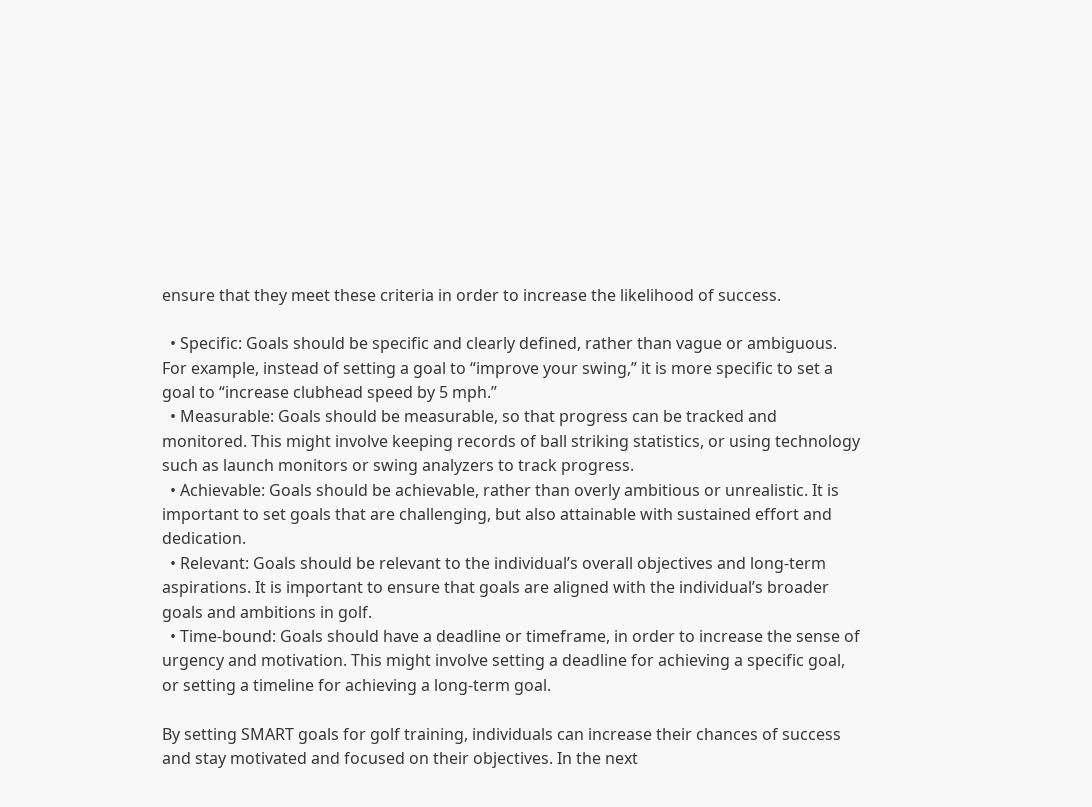ensure that they meet these criteria in order to increase the likelihood of success.

  • Specific: Goals should be specific and clearly defined, rather than vague or ambiguous. For example, instead of setting a goal to “improve your swing,” it is more specific to set a goal to “increase clubhead speed by 5 mph.”
  • Measurable: Goals should be measurable, so that progress can be tracked and monitored. This might involve keeping records of ball striking statistics, or using technology such as launch monitors or swing analyzers to track progress.
  • Achievable: Goals should be achievable, rather than overly ambitious or unrealistic. It is important to set goals that are challenging, but also attainable with sustained effort and dedication.
  • Relevant: Goals should be relevant to the individual’s overall objectives and long-term aspirations. It is important to ensure that goals are aligned with the individual’s broader goals and ambitions in golf.
  • Time-bound: Goals should have a deadline or timeframe, in order to increase the sense of urgency and motivation. This might involve setting a deadline for achieving a specific goal, or setting a timeline for achieving a long-term goal.

By setting SMART goals for golf training, individuals can increase their chances of success and stay motivated and focused on their objectives. In the next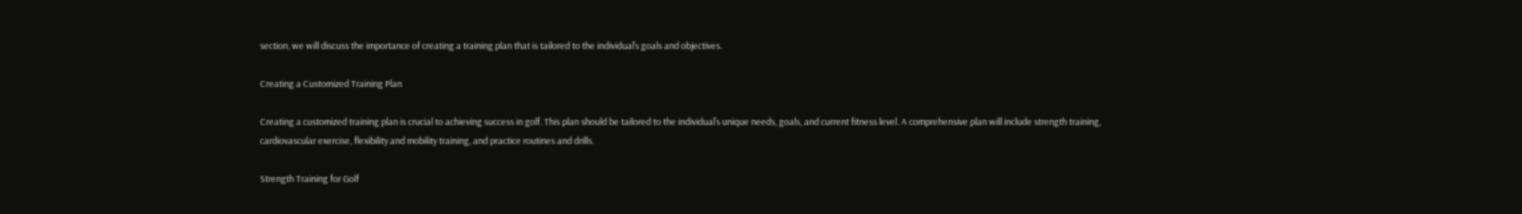section, we will discuss the importance of creating a training plan that is tailored to the individual’s goals and objectives.

Creating a Customized Training Plan

Creating a customized training plan is crucial to achieving success in golf. This plan should be tailored to the individual’s unique needs, goals, and current fitness level. A comprehensive plan will include strength training, cardiovascular exercise, flexibility and mobility training, and practice routines and drills.

Strength Training for Golf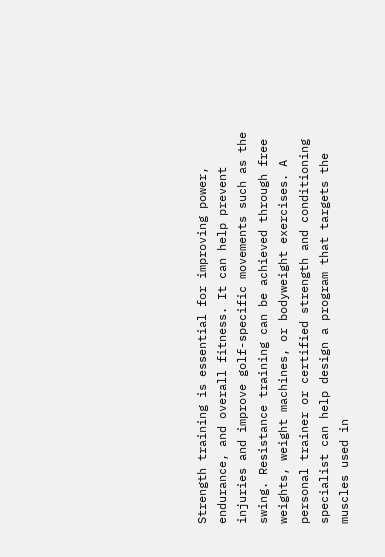Strength training is essential for improving power, endurance, and overall fitness. It can help prevent injuries and improve golf-specific movements such as the swing. Resistance training can be achieved through free weights, weight machines, or bodyweight exercises. A personal trainer or certified strength and conditioning specialist can help design a program that targets the muscles used in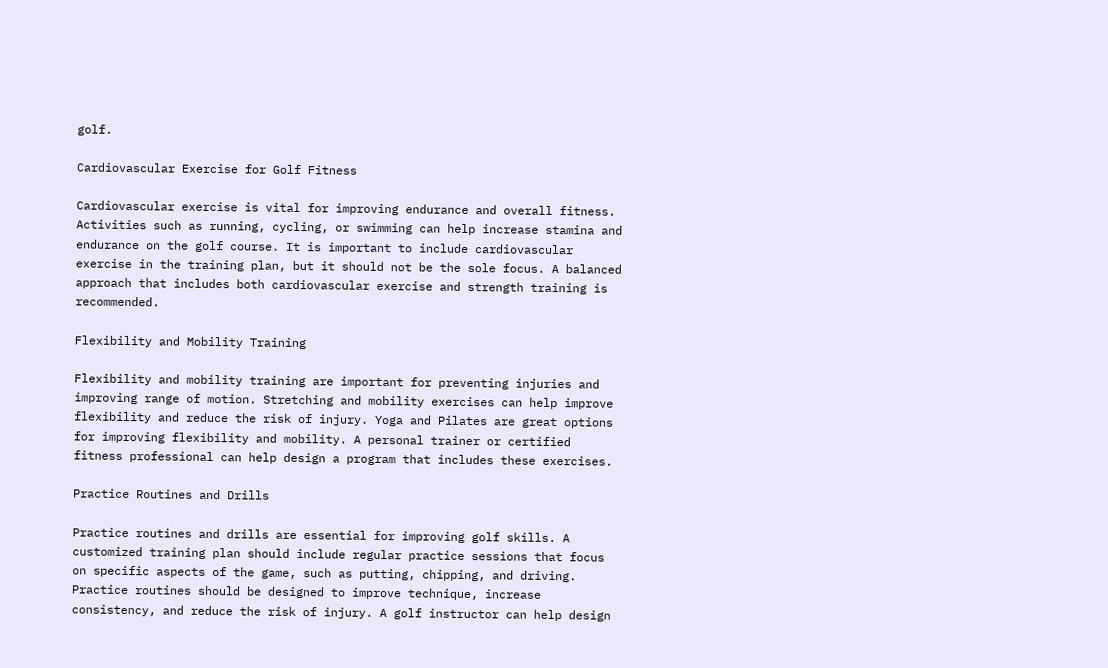golf.

Cardiovascular Exercise for Golf Fitness

Cardiovascular exercise is vital for improving endurance and overall fitness. Activities such as running, cycling, or swimming can help increase stamina and endurance on the golf course. It is important to include cardiovascular exercise in the training plan, but it should not be the sole focus. A balanced approach that includes both cardiovascular exercise and strength training is recommended.

Flexibility and Mobility Training

Flexibility and mobility training are important for preventing injuries and improving range of motion. Stretching and mobility exercises can help improve flexibility and reduce the risk of injury. Yoga and Pilates are great options for improving flexibility and mobility. A personal trainer or certified fitness professional can help design a program that includes these exercises.

Practice Routines and Drills

Practice routines and drills are essential for improving golf skills. A customized training plan should include regular practice sessions that focus on specific aspects of the game, such as putting, chipping, and driving. Practice routines should be designed to improve technique, increase consistency, and reduce the risk of injury. A golf instructor can help design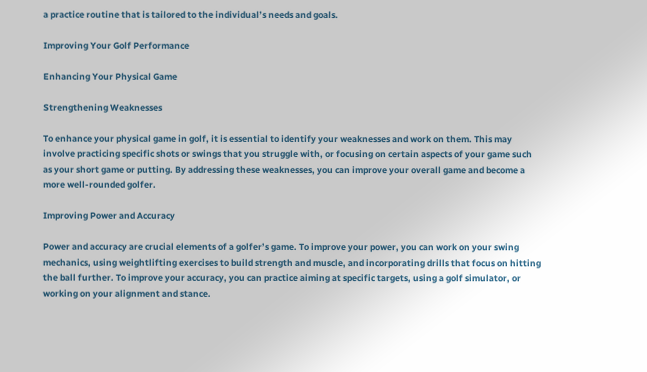a practice routine that is tailored to the individual’s needs and goals.

Improving Your Golf Performance

Enhancing Your Physical Game

Strengthening Weaknesses

To enhance your physical game in golf, it is essential to identify your weaknesses and work on them. This may involve practicing specific shots or swings that you struggle with, or focusing on certain aspects of your game such as your short game or putting. By addressing these weaknesses, you can improve your overall game and become a more well-rounded golfer.

Improving Power and Accuracy

Power and accuracy are crucial elements of a golfer’s game. To improve your power, you can work on your swing mechanics, using weightlifting exercises to build strength and muscle, and incorporating drills that focus on hitting the ball further. To improve your accuracy, you can practice aiming at specific targets, using a golf simulator, or working on your alignment and stance.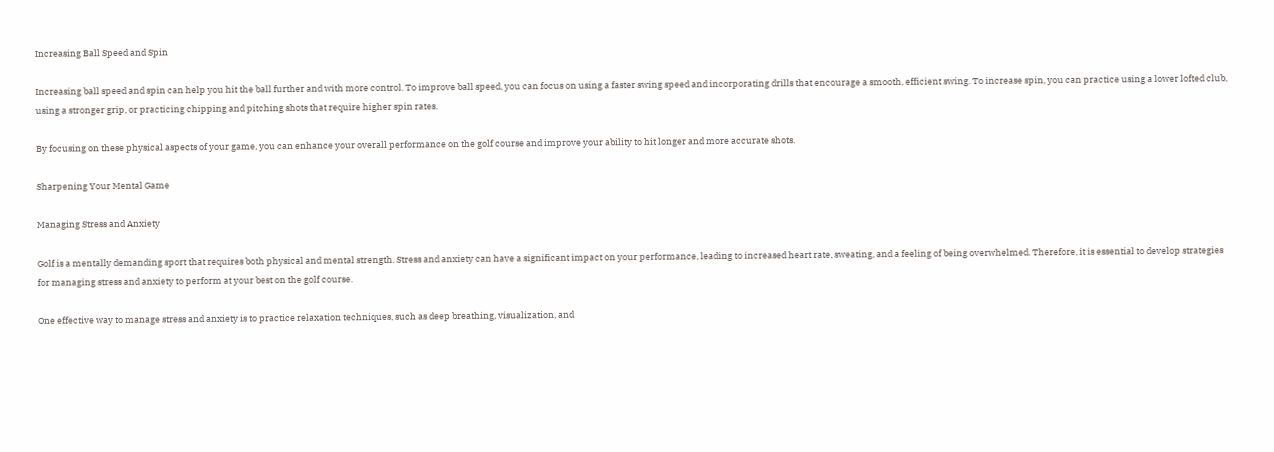Increasing Ball Speed and Spin

Increasing ball speed and spin can help you hit the ball further and with more control. To improve ball speed, you can focus on using a faster swing speed and incorporating drills that encourage a smooth, efficient swing. To increase spin, you can practice using a lower lofted club, using a stronger grip, or practicing chipping and pitching shots that require higher spin rates.

By focusing on these physical aspects of your game, you can enhance your overall performance on the golf course and improve your ability to hit longer and more accurate shots.

Sharpening Your Mental Game

Managing Stress and Anxiety

Golf is a mentally demanding sport that requires both physical and mental strength. Stress and anxiety can have a significant impact on your performance, leading to increased heart rate, sweating, and a feeling of being overwhelmed. Therefore, it is essential to develop strategies for managing stress and anxiety to perform at your best on the golf course.

One effective way to manage stress and anxiety is to practice relaxation techniques, such as deep breathing, visualization, and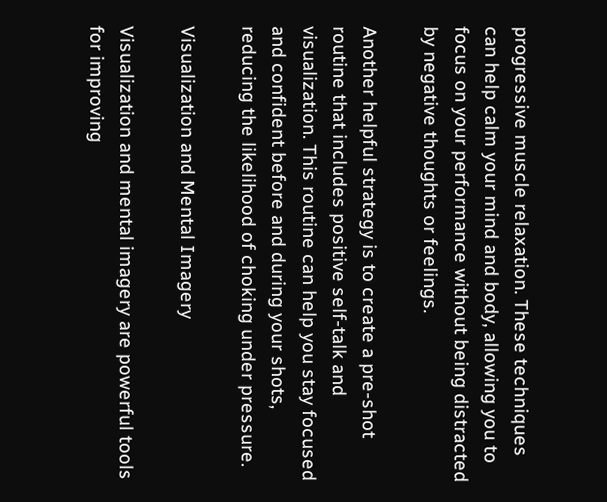progressive muscle relaxation. These techniques can help calm your mind and body, allowing you to focus on your performance without being distracted by negative thoughts or feelings.

Another helpful strategy is to create a pre-shot routine that includes positive self-talk and visualization. This routine can help you stay focused and confident before and during your shots, reducing the likelihood of choking under pressure.

Visualization and Mental Imagery

Visualization and mental imagery are powerful tools for improving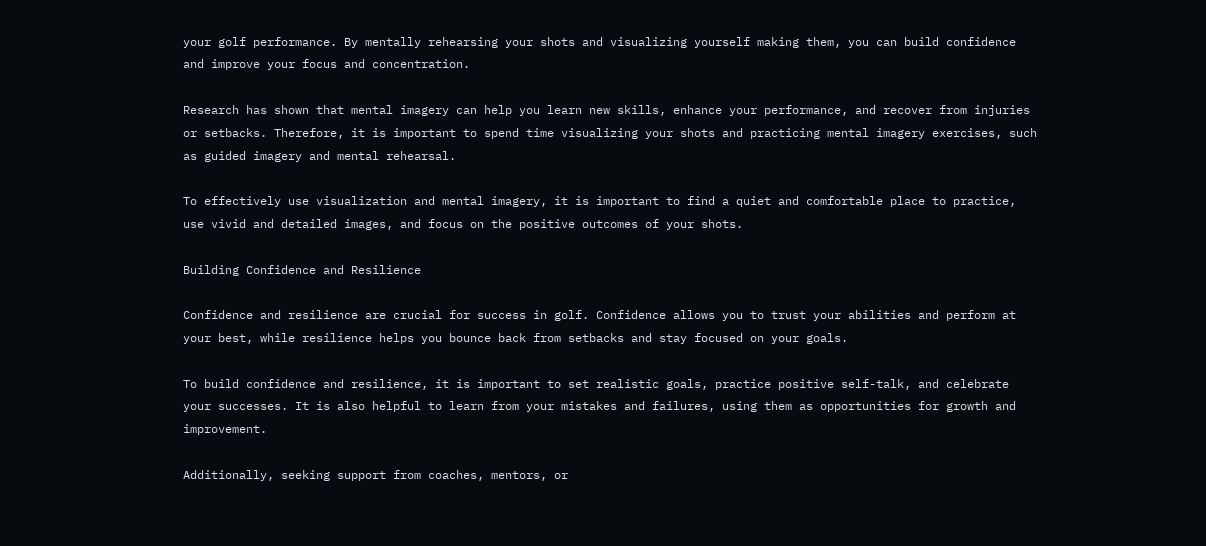your golf performance. By mentally rehearsing your shots and visualizing yourself making them, you can build confidence and improve your focus and concentration.

Research has shown that mental imagery can help you learn new skills, enhance your performance, and recover from injuries or setbacks. Therefore, it is important to spend time visualizing your shots and practicing mental imagery exercises, such as guided imagery and mental rehearsal.

To effectively use visualization and mental imagery, it is important to find a quiet and comfortable place to practice, use vivid and detailed images, and focus on the positive outcomes of your shots.

Building Confidence and Resilience

Confidence and resilience are crucial for success in golf. Confidence allows you to trust your abilities and perform at your best, while resilience helps you bounce back from setbacks and stay focused on your goals.

To build confidence and resilience, it is important to set realistic goals, practice positive self-talk, and celebrate your successes. It is also helpful to learn from your mistakes and failures, using them as opportunities for growth and improvement.

Additionally, seeking support from coaches, mentors, or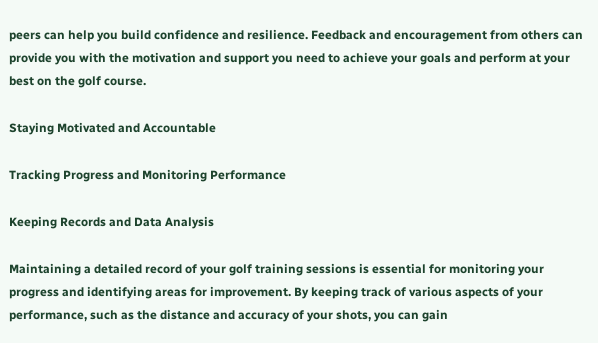peers can help you build confidence and resilience. Feedback and encouragement from others can provide you with the motivation and support you need to achieve your goals and perform at your best on the golf course.

Staying Motivated and Accountable

Tracking Progress and Monitoring Performance

Keeping Records and Data Analysis

Maintaining a detailed record of your golf training sessions is essential for monitoring your progress and identifying areas for improvement. By keeping track of various aspects of your performance, such as the distance and accuracy of your shots, you can gain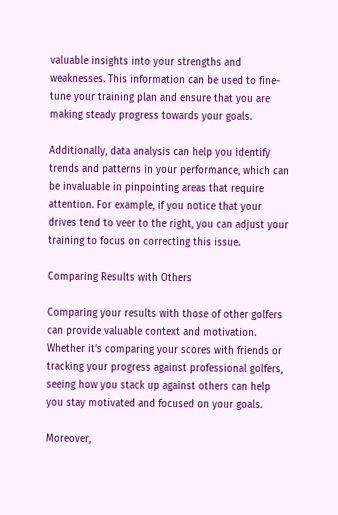valuable insights into your strengths and weaknesses. This information can be used to fine-tune your training plan and ensure that you are making steady progress towards your goals.

Additionally, data analysis can help you identify trends and patterns in your performance, which can be invaluable in pinpointing areas that require attention. For example, if you notice that your drives tend to veer to the right, you can adjust your training to focus on correcting this issue.

Comparing Results with Others

Comparing your results with those of other golfers can provide valuable context and motivation. Whether it’s comparing your scores with friends or tracking your progress against professional golfers, seeing how you stack up against others can help you stay motivated and focused on your goals.

Moreover,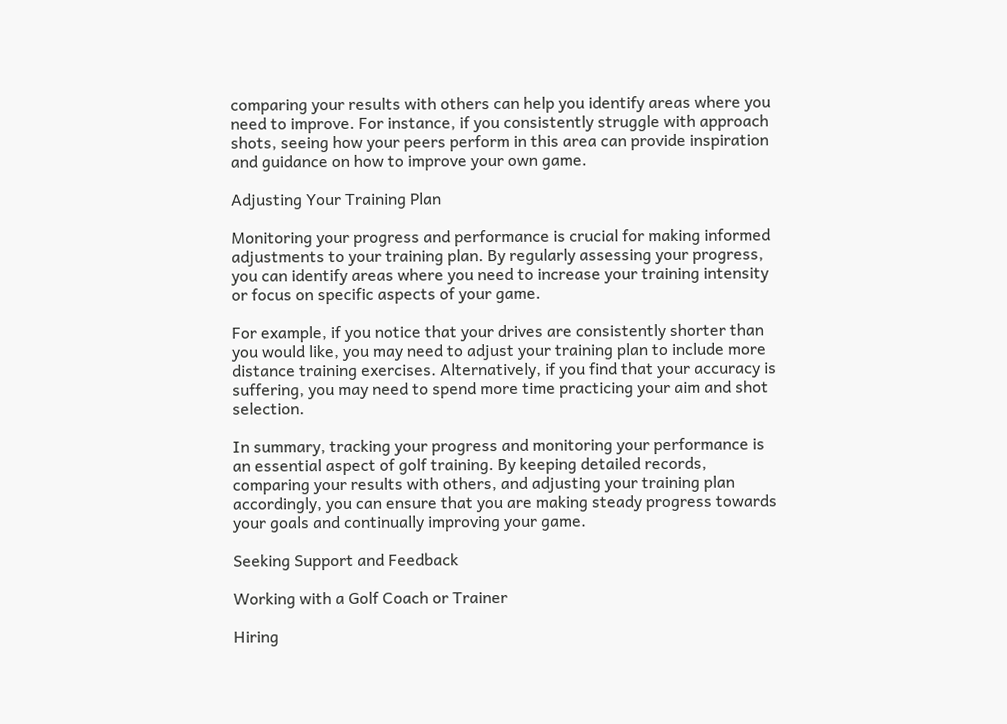comparing your results with others can help you identify areas where you need to improve. For instance, if you consistently struggle with approach shots, seeing how your peers perform in this area can provide inspiration and guidance on how to improve your own game.

Adjusting Your Training Plan

Monitoring your progress and performance is crucial for making informed adjustments to your training plan. By regularly assessing your progress, you can identify areas where you need to increase your training intensity or focus on specific aspects of your game.

For example, if you notice that your drives are consistently shorter than you would like, you may need to adjust your training plan to include more distance training exercises. Alternatively, if you find that your accuracy is suffering, you may need to spend more time practicing your aim and shot selection.

In summary, tracking your progress and monitoring your performance is an essential aspect of golf training. By keeping detailed records, comparing your results with others, and adjusting your training plan accordingly, you can ensure that you are making steady progress towards your goals and continually improving your game.

Seeking Support and Feedback

Working with a Golf Coach or Trainer

Hiring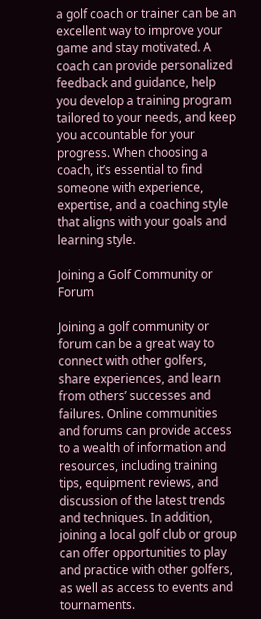a golf coach or trainer can be an excellent way to improve your game and stay motivated. A coach can provide personalized feedback and guidance, help you develop a training program tailored to your needs, and keep you accountable for your progress. When choosing a coach, it’s essential to find someone with experience, expertise, and a coaching style that aligns with your goals and learning style.

Joining a Golf Community or Forum

Joining a golf community or forum can be a great way to connect with other golfers, share experiences, and learn from others’ successes and failures. Online communities and forums can provide access to a wealth of information and resources, including training tips, equipment reviews, and discussion of the latest trends and techniques. In addition, joining a local golf club or group can offer opportunities to play and practice with other golfers, as well as access to events and tournaments.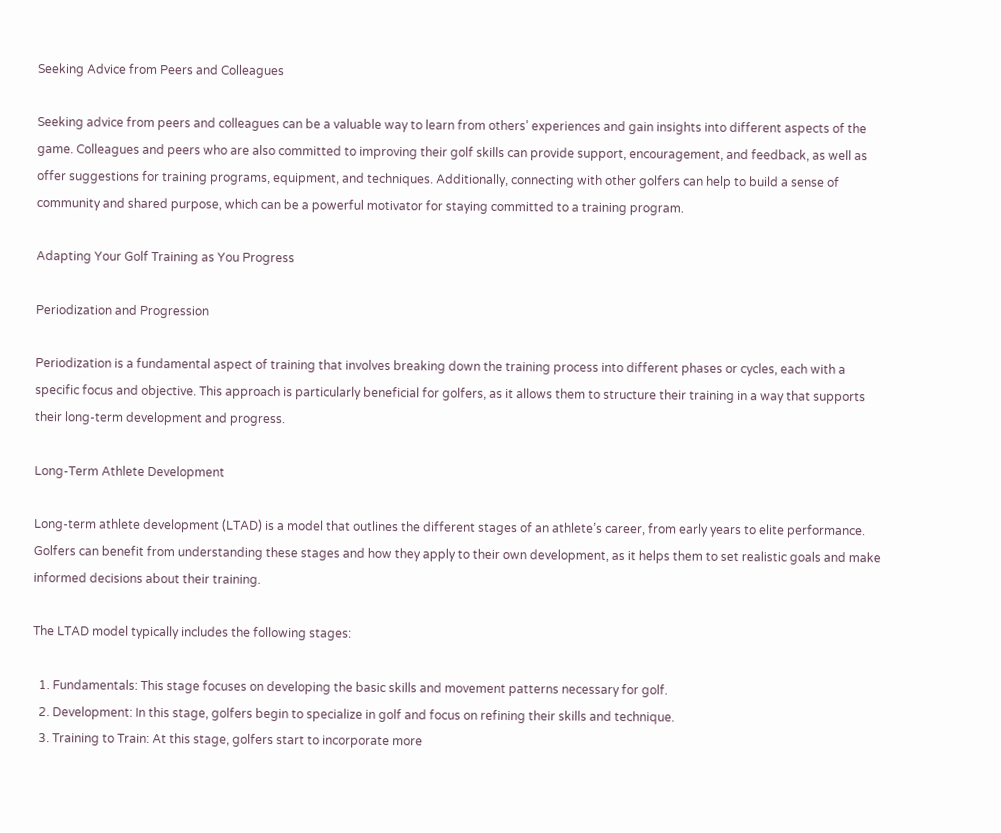Seeking Advice from Peers and Colleagues

Seeking advice from peers and colleagues can be a valuable way to learn from others’ experiences and gain insights into different aspects of the game. Colleagues and peers who are also committed to improving their golf skills can provide support, encouragement, and feedback, as well as offer suggestions for training programs, equipment, and techniques. Additionally, connecting with other golfers can help to build a sense of community and shared purpose, which can be a powerful motivator for staying committed to a training program.

Adapting Your Golf Training as You Progress

Periodization and Progression

Periodization is a fundamental aspect of training that involves breaking down the training process into different phases or cycles, each with a specific focus and objective. This approach is particularly beneficial for golfers, as it allows them to structure their training in a way that supports their long-term development and progress.

Long-Term Athlete Development

Long-term athlete development (LTAD) is a model that outlines the different stages of an athlete’s career, from early years to elite performance. Golfers can benefit from understanding these stages and how they apply to their own development, as it helps them to set realistic goals and make informed decisions about their training.

The LTAD model typically includes the following stages:

  1. Fundamentals: This stage focuses on developing the basic skills and movement patterns necessary for golf.
  2. Development: In this stage, golfers begin to specialize in golf and focus on refining their skills and technique.
  3. Training to Train: At this stage, golfers start to incorporate more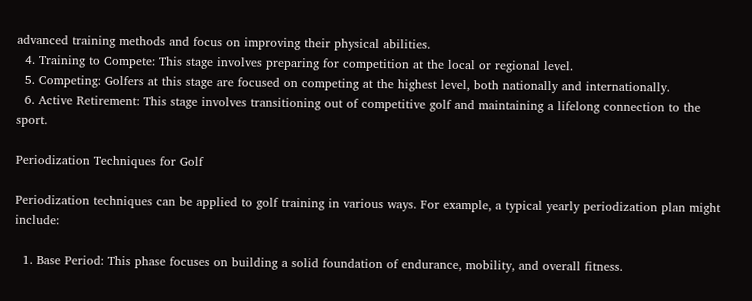advanced training methods and focus on improving their physical abilities.
  4. Training to Compete: This stage involves preparing for competition at the local or regional level.
  5. Competing: Golfers at this stage are focused on competing at the highest level, both nationally and internationally.
  6. Active Retirement: This stage involves transitioning out of competitive golf and maintaining a lifelong connection to the sport.

Periodization Techniques for Golf

Periodization techniques can be applied to golf training in various ways. For example, a typical yearly periodization plan might include:

  1. Base Period: This phase focuses on building a solid foundation of endurance, mobility, and overall fitness.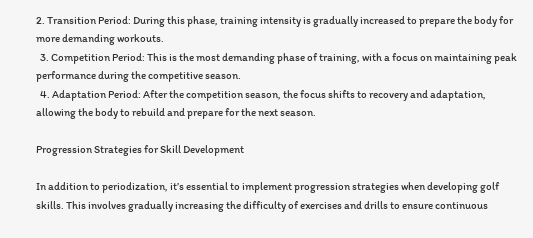2. Transition Period: During this phase, training intensity is gradually increased to prepare the body for more demanding workouts.
  3. Competition Period: This is the most demanding phase of training, with a focus on maintaining peak performance during the competitive season.
  4. Adaptation Period: After the competition season, the focus shifts to recovery and adaptation, allowing the body to rebuild and prepare for the next season.

Progression Strategies for Skill Development

In addition to periodization, it’s essential to implement progression strategies when developing golf skills. This involves gradually increasing the difficulty of exercises and drills to ensure continuous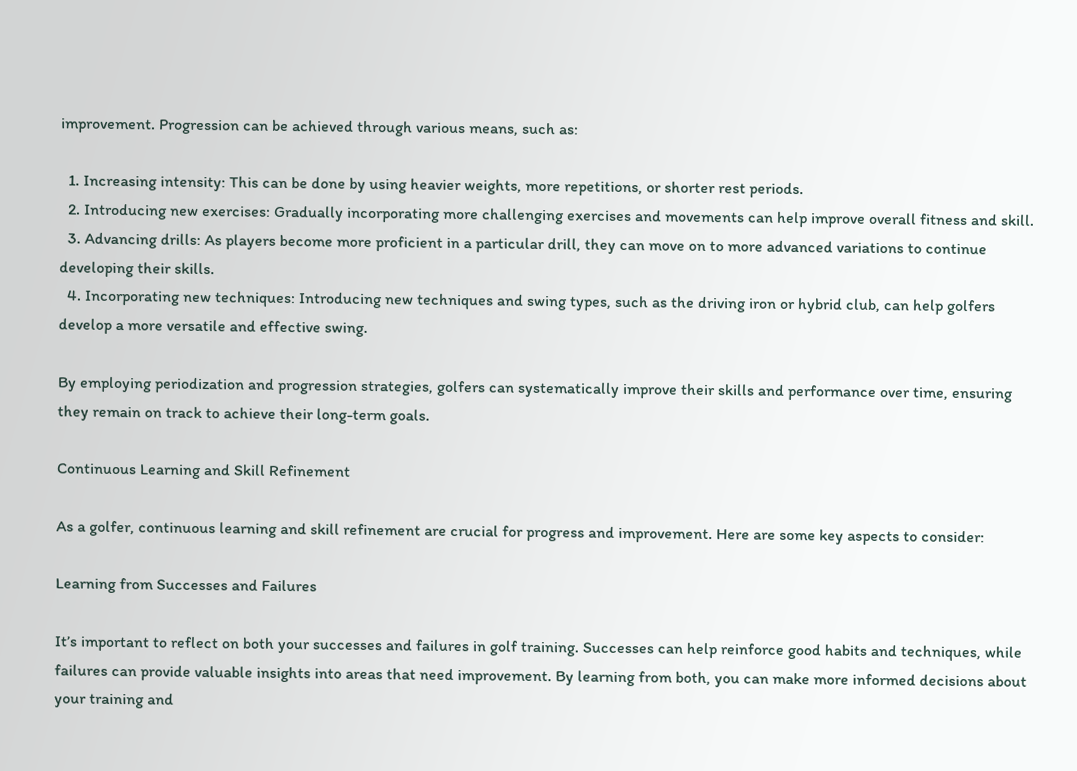improvement. Progression can be achieved through various means, such as:

  1. Increasing intensity: This can be done by using heavier weights, more repetitions, or shorter rest periods.
  2. Introducing new exercises: Gradually incorporating more challenging exercises and movements can help improve overall fitness and skill.
  3. Advancing drills: As players become more proficient in a particular drill, they can move on to more advanced variations to continue developing their skills.
  4. Incorporating new techniques: Introducing new techniques and swing types, such as the driving iron or hybrid club, can help golfers develop a more versatile and effective swing.

By employing periodization and progression strategies, golfers can systematically improve their skills and performance over time, ensuring they remain on track to achieve their long-term goals.

Continuous Learning and Skill Refinement

As a golfer, continuous learning and skill refinement are crucial for progress and improvement. Here are some key aspects to consider:

Learning from Successes and Failures

It’s important to reflect on both your successes and failures in golf training. Successes can help reinforce good habits and techniques, while failures can provide valuable insights into areas that need improvement. By learning from both, you can make more informed decisions about your training and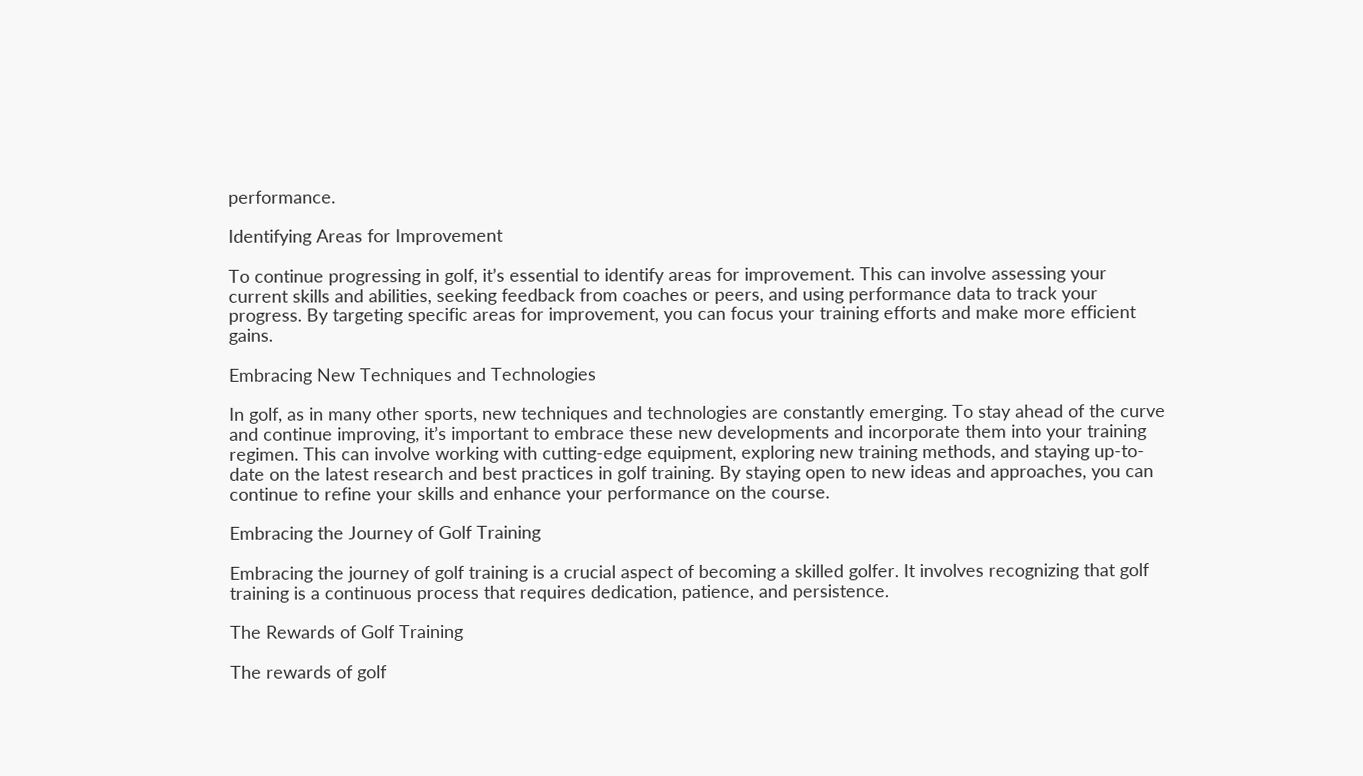performance.

Identifying Areas for Improvement

To continue progressing in golf, it’s essential to identify areas for improvement. This can involve assessing your current skills and abilities, seeking feedback from coaches or peers, and using performance data to track your progress. By targeting specific areas for improvement, you can focus your training efforts and make more efficient gains.

Embracing New Techniques and Technologies

In golf, as in many other sports, new techniques and technologies are constantly emerging. To stay ahead of the curve and continue improving, it’s important to embrace these new developments and incorporate them into your training regimen. This can involve working with cutting-edge equipment, exploring new training methods, and staying up-to-date on the latest research and best practices in golf training. By staying open to new ideas and approaches, you can continue to refine your skills and enhance your performance on the course.

Embracing the Journey of Golf Training

Embracing the journey of golf training is a crucial aspect of becoming a skilled golfer. It involves recognizing that golf training is a continuous process that requires dedication, patience, and persistence.

The Rewards of Golf Training

The rewards of golf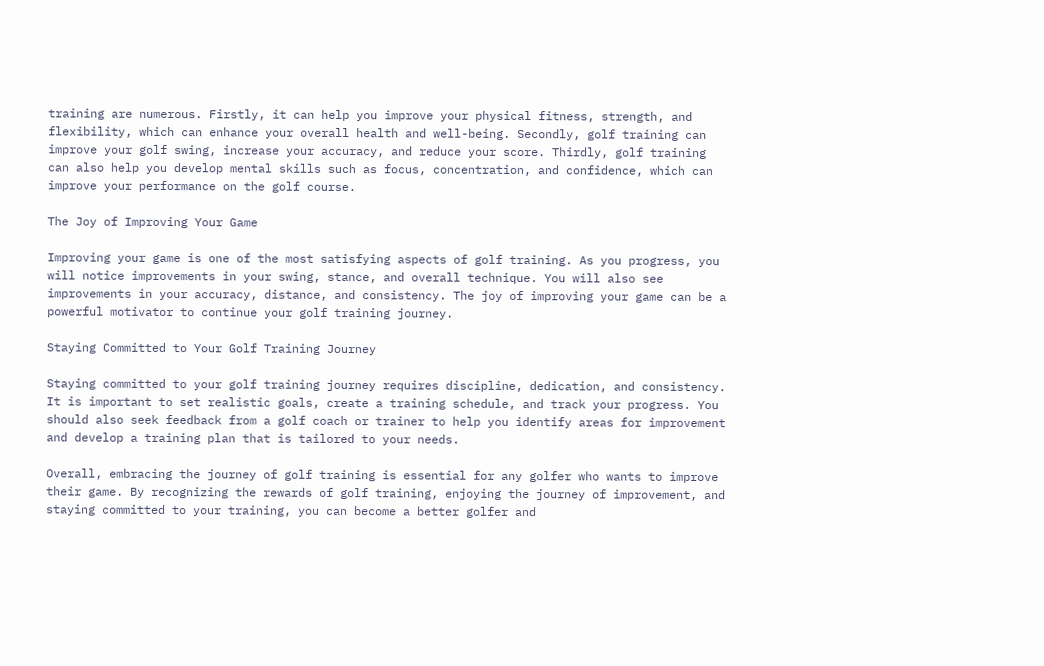training are numerous. Firstly, it can help you improve your physical fitness, strength, and flexibility, which can enhance your overall health and well-being. Secondly, golf training can improve your golf swing, increase your accuracy, and reduce your score. Thirdly, golf training can also help you develop mental skills such as focus, concentration, and confidence, which can improve your performance on the golf course.

The Joy of Improving Your Game

Improving your game is one of the most satisfying aspects of golf training. As you progress, you will notice improvements in your swing, stance, and overall technique. You will also see improvements in your accuracy, distance, and consistency. The joy of improving your game can be a powerful motivator to continue your golf training journey.

Staying Committed to Your Golf Training Journey

Staying committed to your golf training journey requires discipline, dedication, and consistency. It is important to set realistic goals, create a training schedule, and track your progress. You should also seek feedback from a golf coach or trainer to help you identify areas for improvement and develop a training plan that is tailored to your needs.

Overall, embracing the journey of golf training is essential for any golfer who wants to improve their game. By recognizing the rewards of golf training, enjoying the journey of improvement, and staying committed to your training, you can become a better golfer and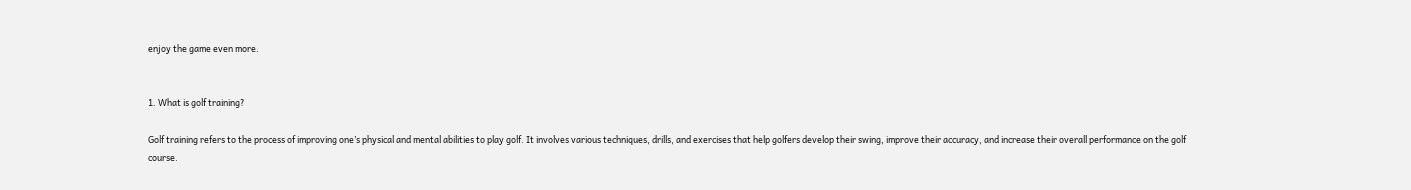enjoy the game even more.


1. What is golf training?

Golf training refers to the process of improving one’s physical and mental abilities to play golf. It involves various techniques, drills, and exercises that help golfers develop their swing, improve their accuracy, and increase their overall performance on the golf course.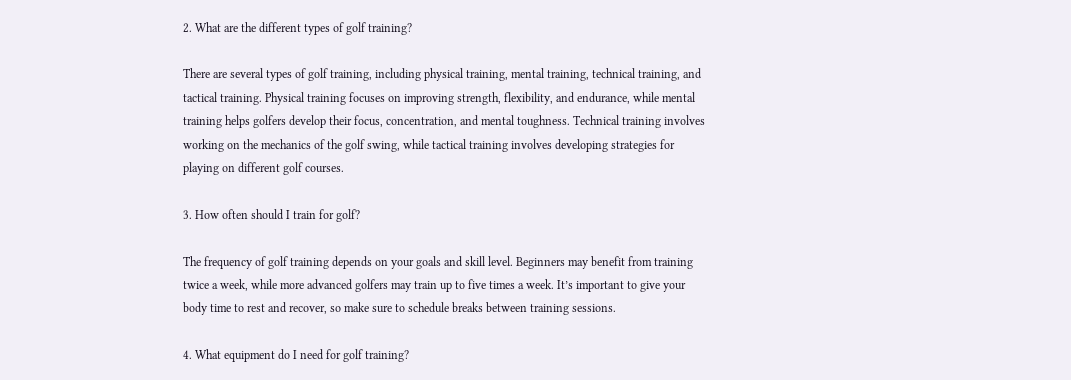2. What are the different types of golf training?

There are several types of golf training, including physical training, mental training, technical training, and tactical training. Physical training focuses on improving strength, flexibility, and endurance, while mental training helps golfers develop their focus, concentration, and mental toughness. Technical training involves working on the mechanics of the golf swing, while tactical training involves developing strategies for playing on different golf courses.

3. How often should I train for golf?

The frequency of golf training depends on your goals and skill level. Beginners may benefit from training twice a week, while more advanced golfers may train up to five times a week. It’s important to give your body time to rest and recover, so make sure to schedule breaks between training sessions.

4. What equipment do I need for golf training?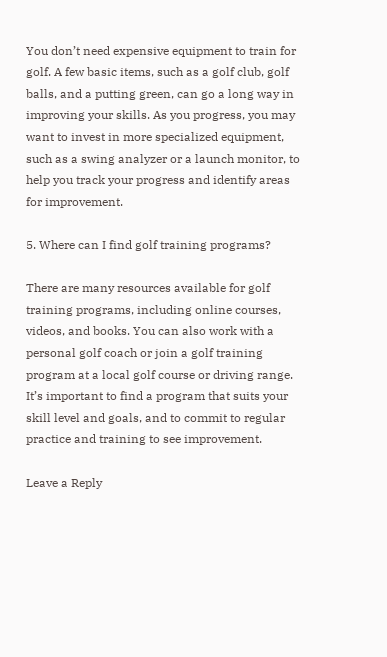You don’t need expensive equipment to train for golf. A few basic items, such as a golf club, golf balls, and a putting green, can go a long way in improving your skills. As you progress, you may want to invest in more specialized equipment, such as a swing analyzer or a launch monitor, to help you track your progress and identify areas for improvement.

5. Where can I find golf training programs?

There are many resources available for golf training programs, including online courses, videos, and books. You can also work with a personal golf coach or join a golf training program at a local golf course or driving range. It’s important to find a program that suits your skill level and goals, and to commit to regular practice and training to see improvement.

Leave a Reply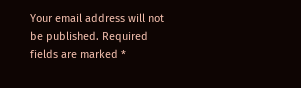Your email address will not be published. Required fields are marked *